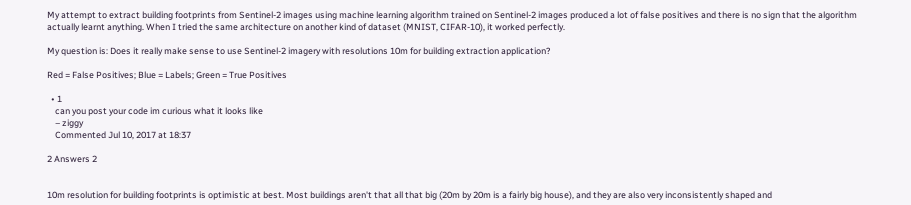My attempt to extract building footprints from Sentinel-2 images using machine learning algorithm trained on Sentinel-2 images produced a lot of false positives and there is no sign that the algorithm actually learnt anything. When I tried the same architecture on another kind of dataset (MNIST, CIFAR-10), it worked perfectly.

My question is: Does it really make sense to use Sentinel-2 imagery with resolutions 10m for building extraction application?

Red = False Positives; Blue = Labels; Green = True Positives

  • 1
    can you post your code im curious what it looks like
    – ziggy
    Commented Jul 10, 2017 at 18:37

2 Answers 2


10m resolution for building footprints is optimistic at best. Most buildings aren't that all that big (20m by 20m is a fairly big house), and they are also very inconsistently shaped and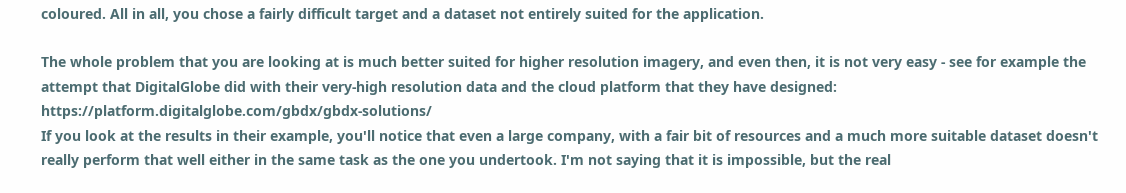coloured. All in all, you chose a fairly difficult target and a dataset not entirely suited for the application.

The whole problem that you are looking at is much better suited for higher resolution imagery, and even then, it is not very easy - see for example the attempt that DigitalGlobe did with their very-high resolution data and the cloud platform that they have designed: https://platform.digitalglobe.com/gbdx/gbdx-solutions/
If you look at the results in their example, you'll notice that even a large company, with a fair bit of resources and a much more suitable dataset doesn't really perform that well either in the same task as the one you undertook. I'm not saying that it is impossible, but the real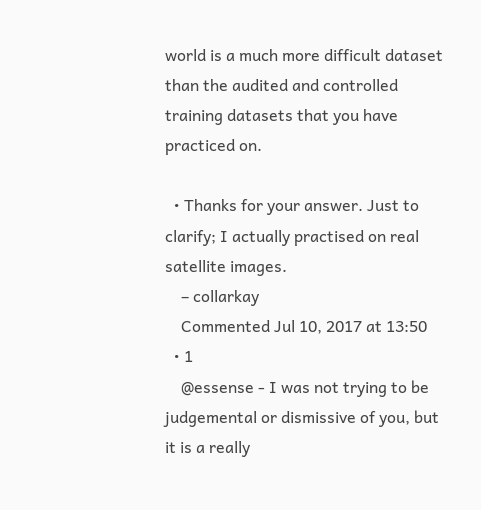world is a much more difficult dataset than the audited and controlled training datasets that you have practiced on.

  • Thanks for your answer. Just to clarify; I actually practised on real satellite images.
    – collarkay
    Commented Jul 10, 2017 at 13:50
  • 1
    @essense - I was not trying to be judgemental or dismissive of you, but it is a really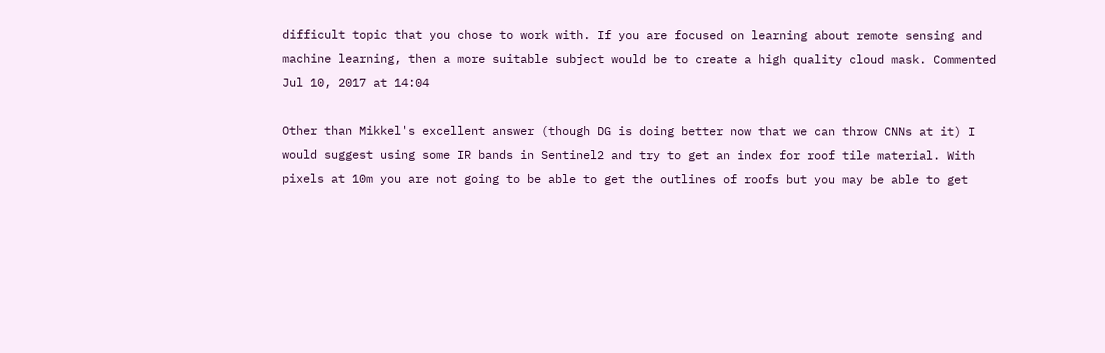difficult topic that you chose to work with. If you are focused on learning about remote sensing and machine learning, then a more suitable subject would be to create a high quality cloud mask. Commented Jul 10, 2017 at 14:04

Other than Mikkel's excellent answer (though DG is doing better now that we can throw CNNs at it) I would suggest using some IR bands in Sentinel2 and try to get an index for roof tile material. With pixels at 10m you are not going to be able to get the outlines of roofs but you may be able to get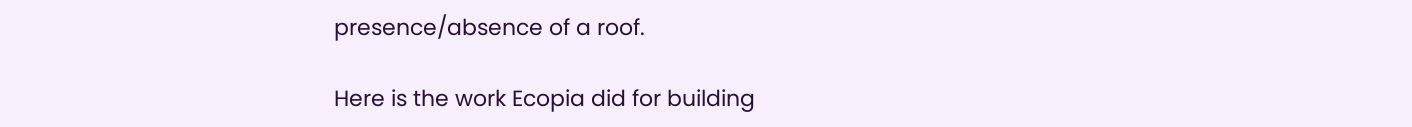presence/absence of a roof.

Here is the work Ecopia did for building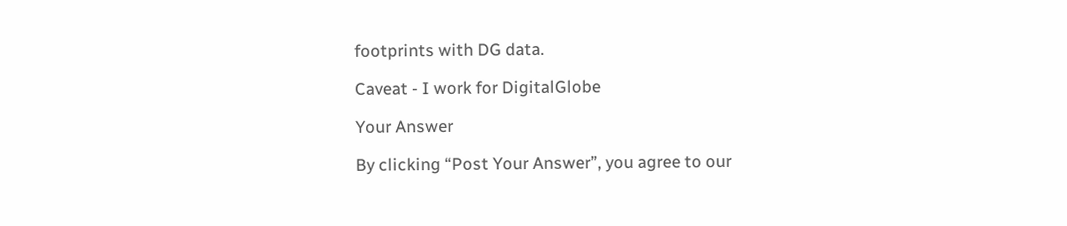footprints with DG data.

Caveat - I work for DigitalGlobe

Your Answer

By clicking “Post Your Answer”, you agree to our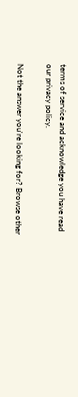terms of service and acknowledge you have read our privacy policy.

Not the answer you're looking for? Browse other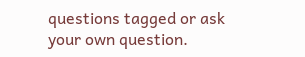questions tagged or ask your own question.